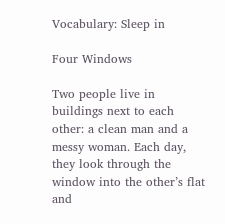Vocabulary: Sleep in

Four Windows

Two people live in buildings next to each other: a clean man and a messy woman. Each day, they look through the window into the other’s flat and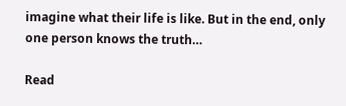imagine what their life is like. But in the end, only one person knows the truth…

Read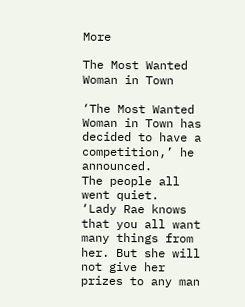More

The Most Wanted Woman in Town

‘The Most Wanted Woman in Town has decided to have a competition,’ he announced.
The people all went quiet.
‘Lady Rae knows that you all want many things from her. But she will not give her prizes to any man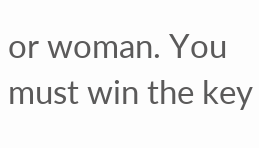or woman. You must win the key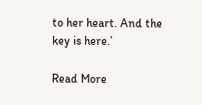to her heart. And the key is here.’

Read More